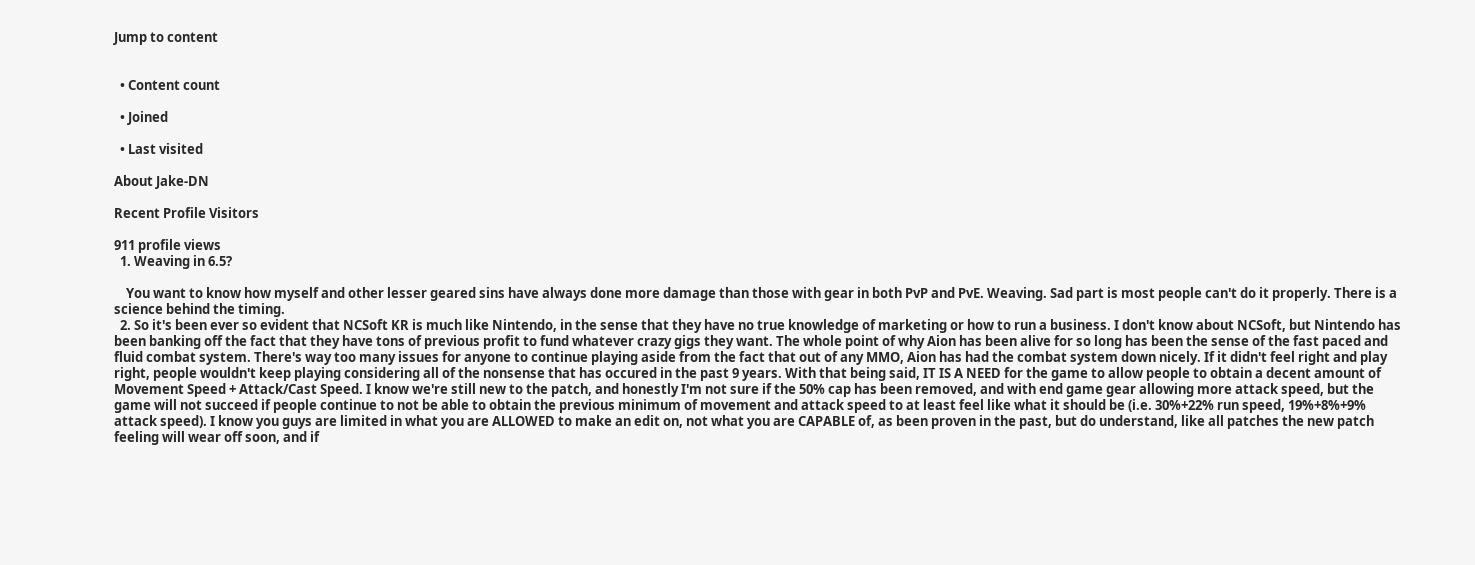Jump to content


  • Content count

  • Joined

  • Last visited

About Jake-DN

Recent Profile Visitors

911 profile views
  1. Weaving in 6.5?

    You want to know how myself and other lesser geared sins have always done more damage than those with gear in both PvP and PvE. Weaving. Sad part is most people can't do it properly. There is a science behind the timing.
  2. So it's been ever so evident that NCSoft KR is much like Nintendo, in the sense that they have no true knowledge of marketing or how to run a business. I don't know about NCSoft, but Nintendo has been banking off the fact that they have tons of previous profit to fund whatever crazy gigs they want. The whole point of why Aion has been alive for so long has been the sense of the fast paced and fluid combat system. There's way too many issues for anyone to continue playing aside from the fact that out of any MMO, Aion has had the combat system down nicely. If it didn't feel right and play right, people wouldn't keep playing considering all of the nonsense that has occured in the past 9 years. With that being said, IT IS A NEED for the game to allow people to obtain a decent amount of Movement Speed + Attack/Cast Speed. I know we're still new to the patch, and honestly I'm not sure if the 50% cap has been removed, and with end game gear allowing more attack speed, but the game will not succeed if people continue to not be able to obtain the previous minimum of movement and attack speed to at least feel like what it should be (i.e. 30%+22% run speed, 19%+8%+9% attack speed). I know you guys are limited in what you are ALLOWED to make an edit on, not what you are CAPABLE of, as been proven in the past, but do understand, like all patches the new patch feeling will wear off soon, and if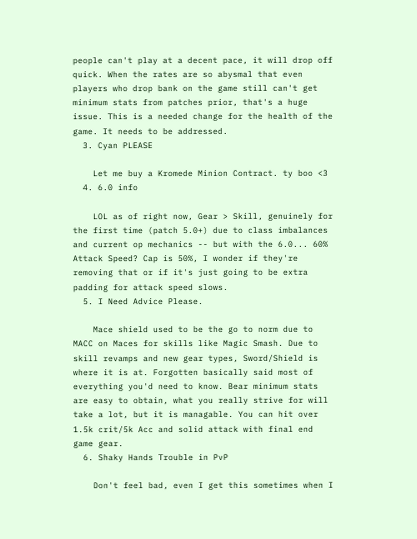people can't play at a decent pace, it will drop off quick. When the rates are so abysmal that even players who drop bank on the game still can't get minimum stats from patches prior, that's a huge issue. This is a needed change for the health of the game. It needs to be addressed.
  3. Cyan PLEASE

    Let me buy a Kromede Minion Contract. ty boo <3
  4. 6.0 info

    LOL as of right now, Gear > Skill, genuinely for the first time (patch 5.0+) due to class imbalances and current op mechanics -- but with the 6.0... 60% Attack Speed? Cap is 50%, I wonder if they're removing that or if it's just going to be extra padding for attack speed slows.
  5. I Need Advice Please.

    Mace shield used to be the go to norm due to MACC on Maces for skills like Magic Smash. Due to skill revamps and new gear types, Sword/Shield is where it is at. Forgotten basically said most of everything you'd need to know. Bear minimum stats are easy to obtain, what you really strive for will take a lot, but it is managable. You can hit over 1.5k crit/5k Acc and solid attack with final end game gear.
  6. Shaky Hands Trouble in PvP

    Don't feel bad, even I get this sometimes when I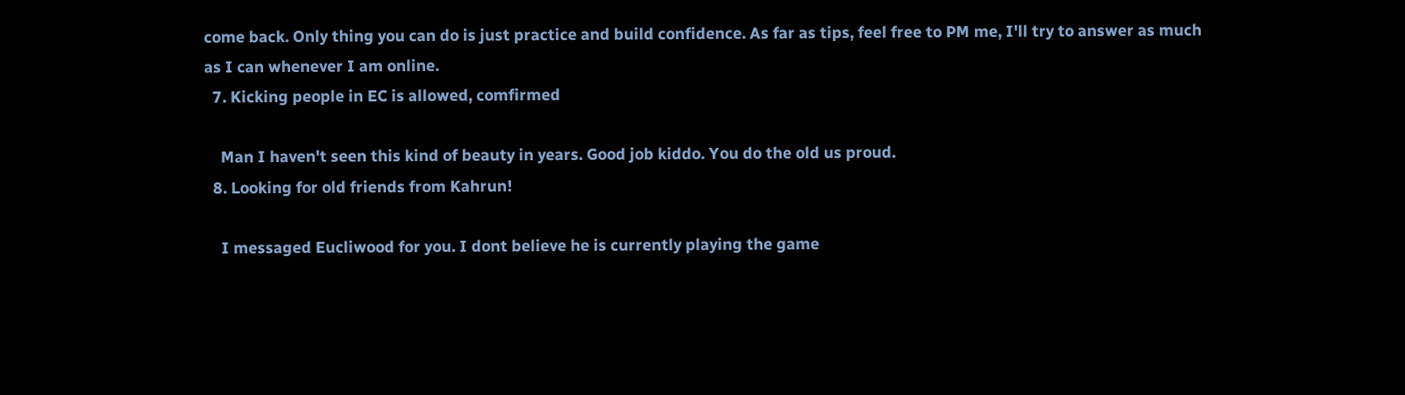come back. Only thing you can do is just practice and build confidence. As far as tips, feel free to PM me, I'll try to answer as much as I can whenever I am online.
  7. Kicking people in EC is allowed, comfirmed

    Man I haven't seen this kind of beauty in years. Good job kiddo. You do the old us proud.
  8. Looking for old friends from Kahrun!

    I messaged Eucliwood for you. I dont believe he is currently playing the game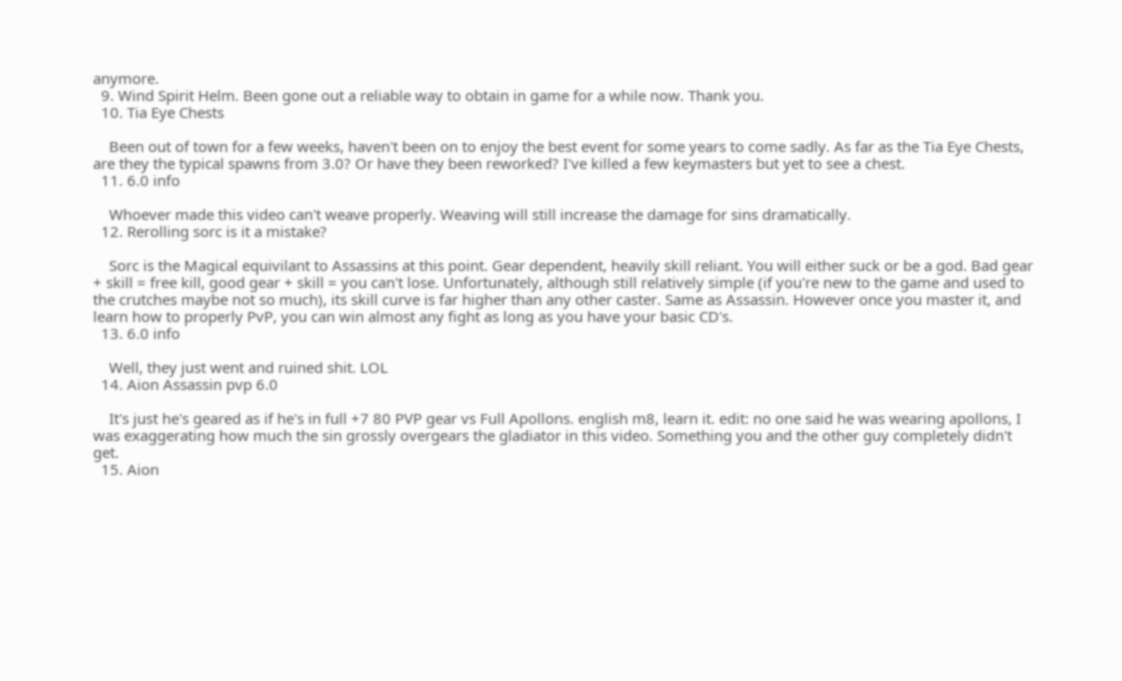anymore.
  9. Wind Spirit Helm. Been gone out a reliable way to obtain in game for a while now. Thank you.
  10. Tia Eye Chests

    Been out of town for a few weeks, haven't been on to enjoy the best event for some years to come sadly. As far as the Tia Eye Chests, are they the typical spawns from 3.0? Or have they been reworked? I've killed a few keymasters but yet to see a chest.
  11. 6.0 info

    Whoever made this video can't weave properly. Weaving will still increase the damage for sins dramatically.
  12. Rerolling sorc is it a mistake?

    Sorc is the Magical equivilant to Assassins at this point. Gear dependent, heavily skill reliant. You will either suck or be a god. Bad gear + skill = free kill, good gear + skill = you can't lose. Unfortunately, although still relatively simple (if you're new to the game and used to the crutches maybe not so much), its skill curve is far higher than any other caster. Same as Assassin. However once you master it, and learn how to properly PvP, you can win almost any fight as long as you have your basic CD's.
  13. 6.0 info

    Well, they just went and ruined shit. LOL
  14. Aion Assassin pvp 6.0

    It's just he's geared as if he's in full +7 80 PVP gear vs Full Apollons. english m8, learn it. edit: no one said he was wearing apollons, I was exaggerating how much the sin grossly overgears the gladiator in this video. Something you and the other guy completely didn't get.
  15. Aion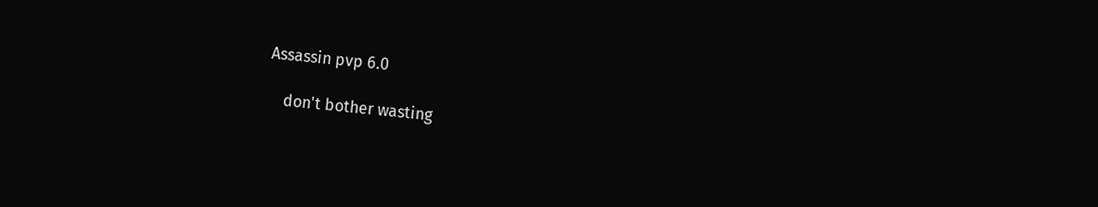Assassin pvp 6.0

    don't bother wasting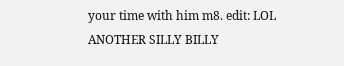your time with him m8. edit: LOL ANOTHER SILLY BILLY